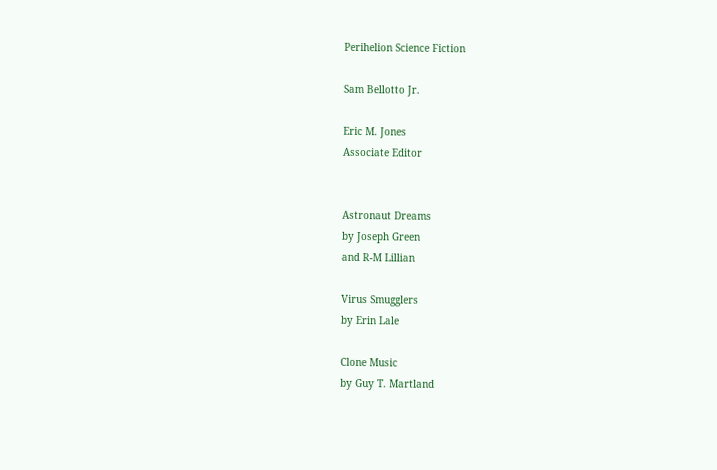Perihelion Science Fiction

Sam Bellotto Jr.

Eric M. Jones
Associate Editor


Astronaut Dreams
by Joseph Green
and R-M Lillian

Virus Smugglers
by Erin Lale

Clone Music
by Guy T. Martland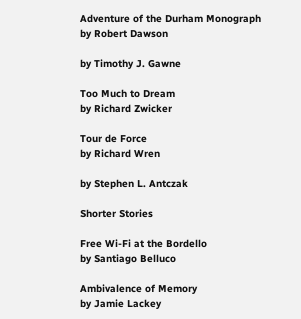Adventure of the Durham Monograph
by Robert Dawson

by Timothy J. Gawne

Too Much to Dream
by Richard Zwicker

Tour de Force
by Richard Wren

by Stephen L. Antczak

Shorter Stories

Free Wi-Fi at the Bordello
by Santiago Belluco

Ambivalence of Memory
by Jamie Lackey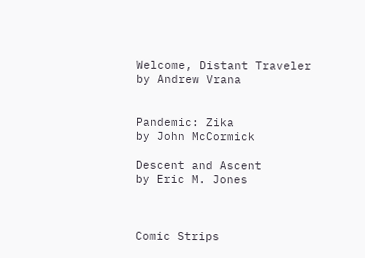Welcome, Distant Traveler
by Andrew Vrana


Pandemic: Zika
by John McCormick

Descent and Ascent
by Eric M. Jones



Comic Strips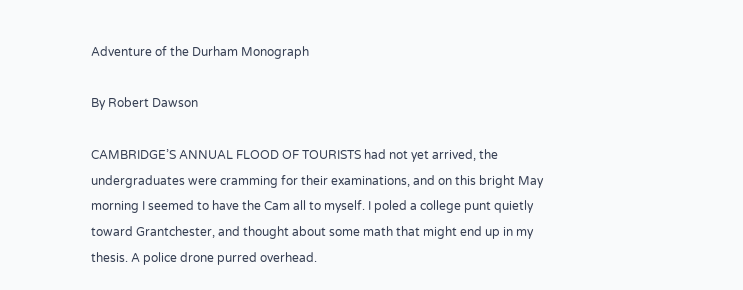Adventure of the Durham Monograph

By Robert Dawson

CAMBRIDGE’S ANNUAL FLOOD OF TOURISTS had not yet arrived, the undergraduates were cramming for their examinations, and on this bright May morning I seemed to have the Cam all to myself. I poled a college punt quietly toward Grantchester, and thought about some math that might end up in my thesis. A police drone purred overhead.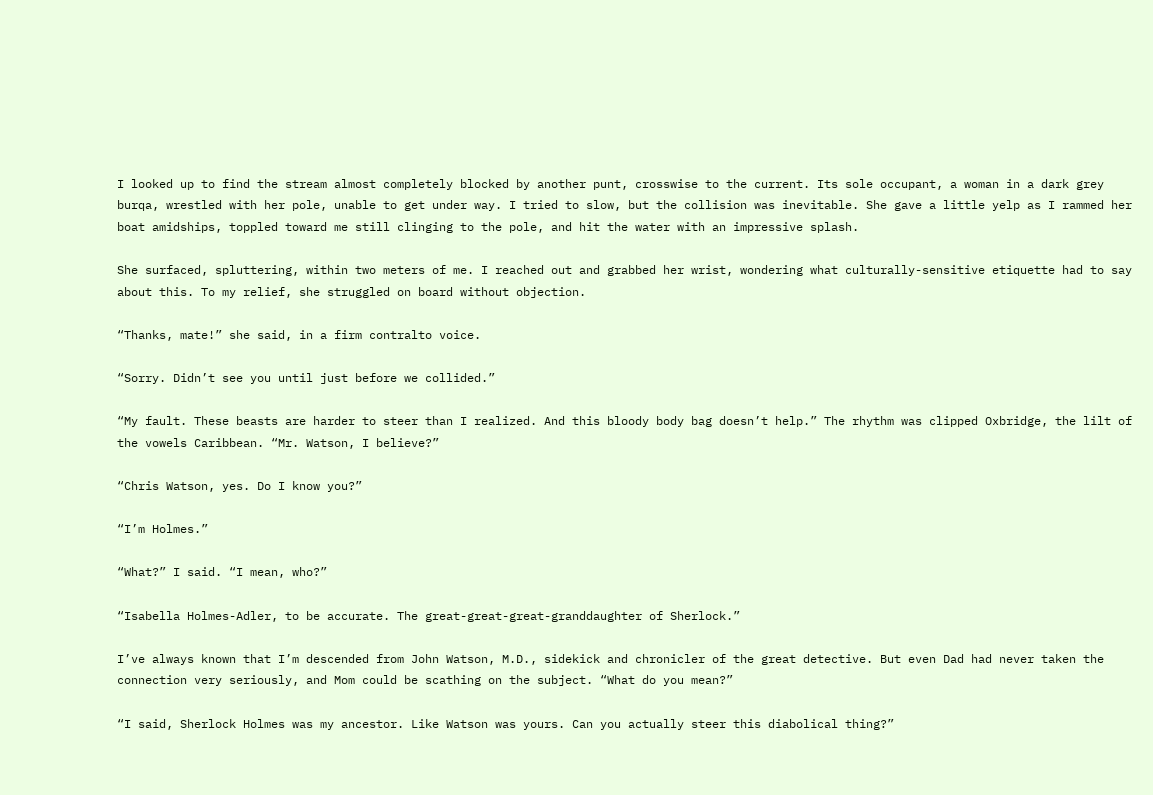I looked up to find the stream almost completely blocked by another punt, crosswise to the current. Its sole occupant, a woman in a dark grey burqa, wrestled with her pole, unable to get under way. I tried to slow, but the collision was inevitable. She gave a little yelp as I rammed her boat amidships, toppled toward me still clinging to the pole, and hit the water with an impressive splash.

She surfaced, spluttering, within two meters of me. I reached out and grabbed her wrist, wondering what culturally-sensitive etiquette had to say about this. To my relief, she struggled on board without objection.

“Thanks, mate!” she said, in a firm contralto voice.

“Sorry. Didn’t see you until just before we collided.”

“My fault. These beasts are harder to steer than I realized. And this bloody body bag doesn’t help.” The rhythm was clipped Oxbridge, the lilt of the vowels Caribbean. “Mr. Watson, I believe?”

“Chris Watson, yes. Do I know you?”

“I’m Holmes.”

“What?” I said. “I mean, who?”

“Isabella Holmes-Adler, to be accurate. The great-great-great-granddaughter of Sherlock.”

I’ve always known that I’m descended from John Watson, M.D., sidekick and chronicler of the great detective. But even Dad had never taken the connection very seriously, and Mom could be scathing on the subject. “What do you mean?”

“I said, Sherlock Holmes was my ancestor. Like Watson was yours. Can you actually steer this diabolical thing?”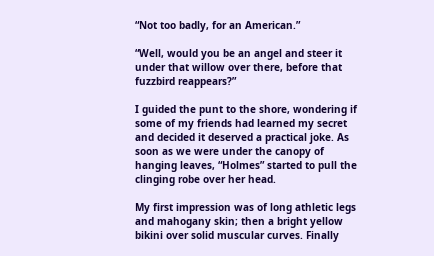“Not too badly, for an American.”

“Well, would you be an angel and steer it under that willow over there, before that fuzzbird reappears?”

I guided the punt to the shore, wondering if some of my friends had learned my secret and decided it deserved a practical joke. As soon as we were under the canopy of hanging leaves, “Holmes” started to pull the clinging robe over her head.

My first impression was of long athletic legs and mahogany skin; then a bright yellow bikini over solid muscular curves. Finally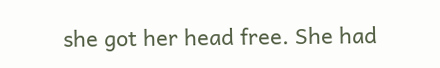she got her head free. She had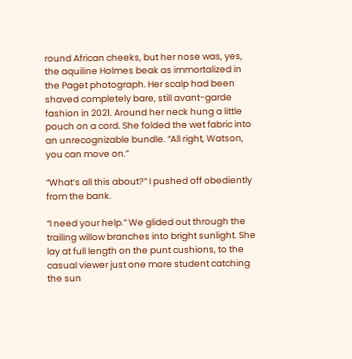round African cheeks, but her nose was, yes, the aquiline Holmes beak as immortalized in the Paget photograph. Her scalp had been shaved completely bare, still avant-garde fashion in 2021. Around her neck hung a little pouch on a cord. She folded the wet fabric into an unrecognizable bundle. “All right, Watson, you can move on.”

“What’s all this about?” I pushed off obediently from the bank.

“I need your help.” We glided out through the trailing willow branches into bright sunlight. She lay at full length on the punt cushions, to the casual viewer just one more student catching the sun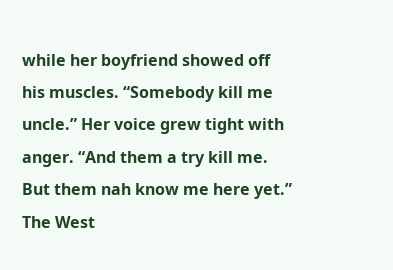while her boyfriend showed off his muscles. “Somebody kill me uncle.” Her voice grew tight with anger. “And them a try kill me. But them nah know me here yet.” The West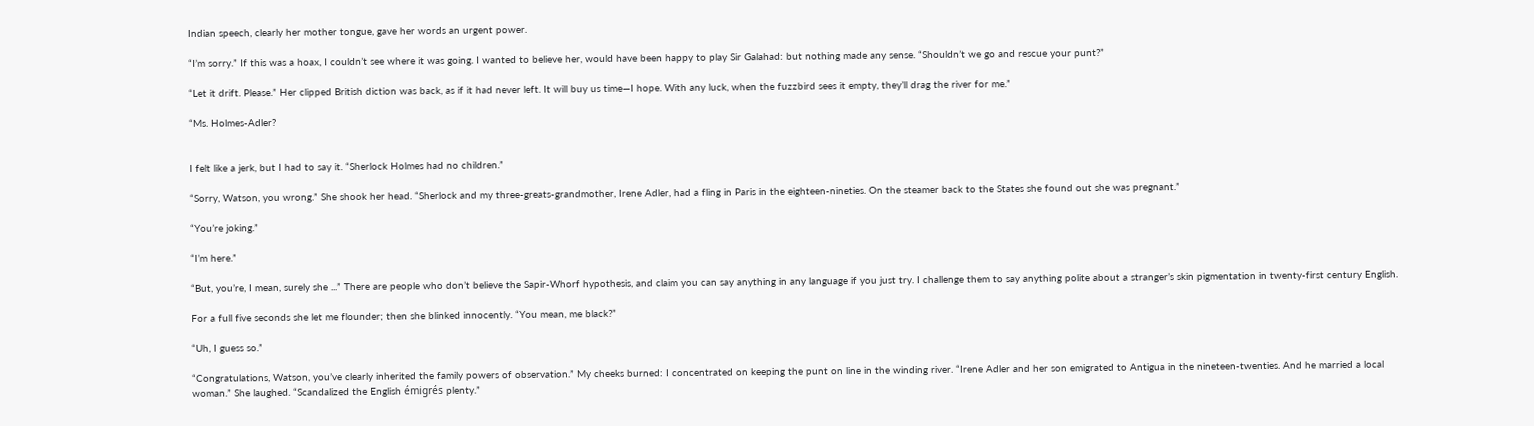Indian speech, clearly her mother tongue, gave her words an urgent power.

“I’m sorry.” If this was a hoax, I couldn’t see where it was going. I wanted to believe her, would have been happy to play Sir Galahad: but nothing made any sense. “Shouldn’t we go and rescue your punt?”

“Let it drift. Please.” Her clipped British diction was back, as if it had never left. It will buy us time—I hope. With any luck, when the fuzzbird sees it empty, they’ll drag the river for me.”

“Ms. Holmes-Adler?


I felt like a jerk, but I had to say it. “Sherlock Holmes had no children.”

“Sorry, Watson, you wrong.” She shook her head. “Sherlock and my three-greats-grandmother, Irene Adler, had a fling in Paris in the eighteen-nineties. On the steamer back to the States she found out she was pregnant.”

“You’re joking.”

“I’m here.”

“But, you’re, I mean, surely she ...” There are people who don’t believe the Sapir-Whorf hypothesis, and claim you can say anything in any language if you just try. I challenge them to say anything polite about a stranger’s skin pigmentation in twenty-first century English.

For a full five seconds she let me flounder; then she blinked innocently. “You mean, me black?”

“Uh, I guess so.”

“Congratulations, Watson, you’ve clearly inherited the family powers of observation.” My cheeks burned: I concentrated on keeping the punt on line in the winding river. “Irene Adler and her son emigrated to Antigua in the nineteen-twenties. And he married a local woman.” She laughed. “Scandalized the English émigrés plenty.”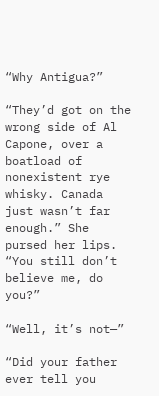“Why Antigua?”

“They’d got on the wrong side of Al Capone, over a boatload of nonexistent rye whisky. Canada just wasn’t far enough.” She pursed her lips. “You still don’t believe me, do you?”

“Well, it’s not—”

“Did your father ever tell you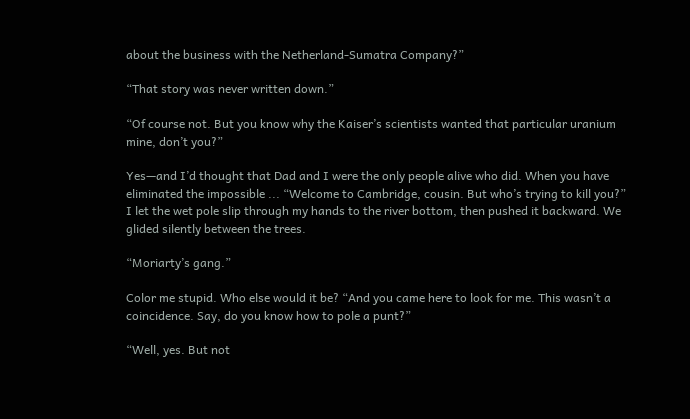about the business with the Netherland-Sumatra Company?”

“That story was never written down.”

“Of course not. But you know why the Kaiser’s scientists wanted that particular uranium mine, don’t you?”

Yes—and I’d thought that Dad and I were the only people alive who did. When you have eliminated the impossible ... “Welcome to Cambridge, cousin. But who’s trying to kill you?” I let the wet pole slip through my hands to the river bottom, then pushed it backward. We glided silently between the trees.

“Moriarty’s gang.”

Color me stupid. Who else would it be? “And you came here to look for me. This wasn’t a coincidence. Say, do you know how to pole a punt?”

“Well, yes. But not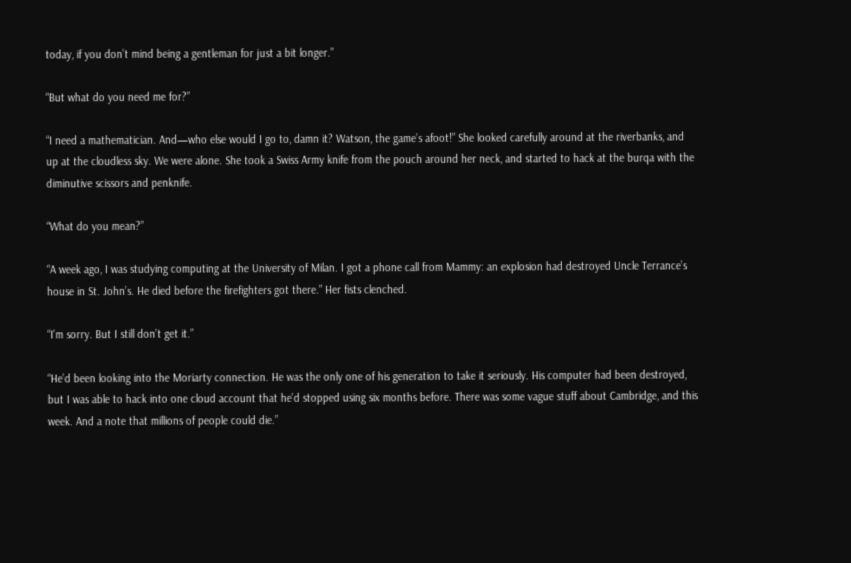today, if you don’t mind being a gentleman for just a bit longer.”

“But what do you need me for?”

“I need a mathematician. And—who else would I go to, damn it? Watson, the game’s afoot!” She looked carefully around at the riverbanks, and up at the cloudless sky. We were alone. She took a Swiss Army knife from the pouch around her neck, and started to hack at the burqa with the diminutive scissors and penknife.

“What do you mean?”

“A week ago, I was studying computing at the University of Milan. I got a phone call from Mammy: an explosion had destroyed Uncle Terrance’s house in St. John’s. He died before the firefighters got there.” Her fists clenched.

“I’m sorry. But I still don’t get it.”

“He’d been looking into the Moriarty connection. He was the only one of his generation to take it seriously. His computer had been destroyed, but I was able to hack into one cloud account that he’d stopped using six months before. There was some vague stuff about Cambridge, and this week. And a note that millions of people could die.”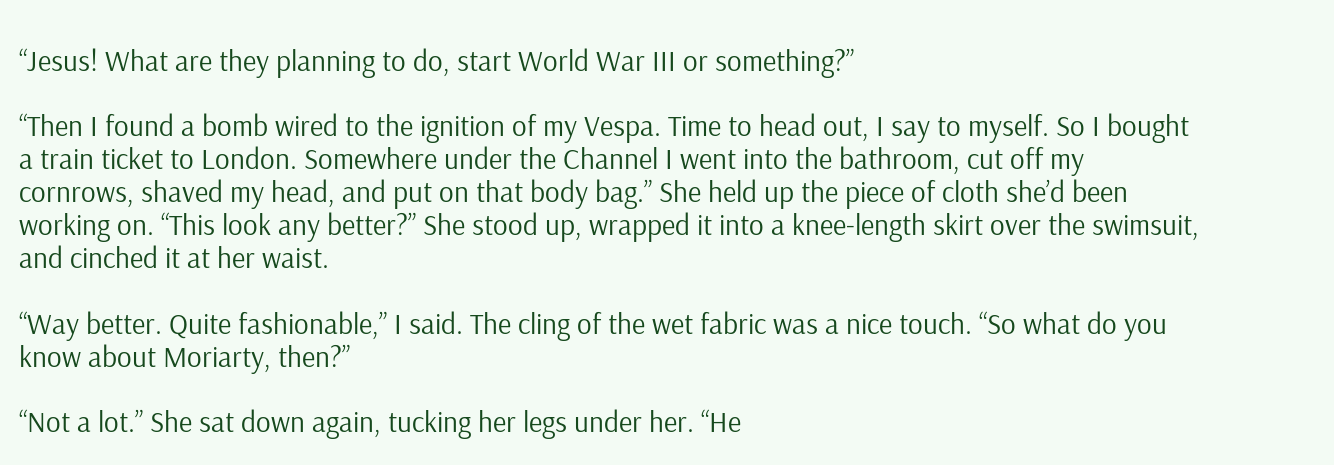“Jesus! What are they planning to do, start World War III or something?”

“Then I found a bomb wired to the ignition of my Vespa. Time to head out, I say to myself. So I bought a train ticket to London. Somewhere under the Channel I went into the bathroom, cut off my cornrows, shaved my head, and put on that body bag.” She held up the piece of cloth she’d been working on. “This look any better?” She stood up, wrapped it into a knee-length skirt over the swimsuit, and cinched it at her waist.

“Way better. Quite fashionable,” I said. The cling of the wet fabric was a nice touch. “So what do you know about Moriarty, then?”

“Not a lot.” She sat down again, tucking her legs under her. “He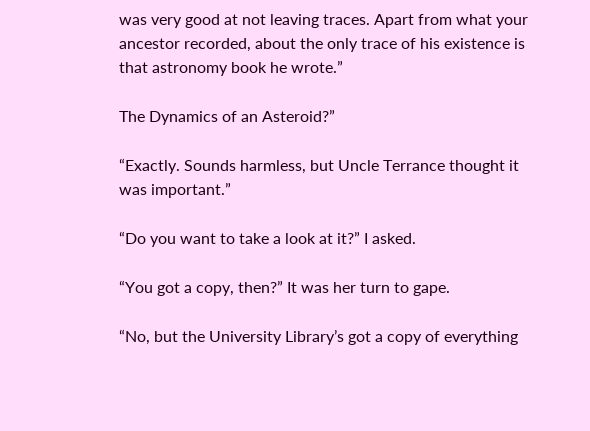was very good at not leaving traces. Apart from what your ancestor recorded, about the only trace of his existence is that astronomy book he wrote.”

The Dynamics of an Asteroid?”

“Exactly. Sounds harmless, but Uncle Terrance thought it was important.”

“Do you want to take a look at it?” I asked.

“You got a copy, then?” It was her turn to gape.

“No, but the University Library’s got a copy of everything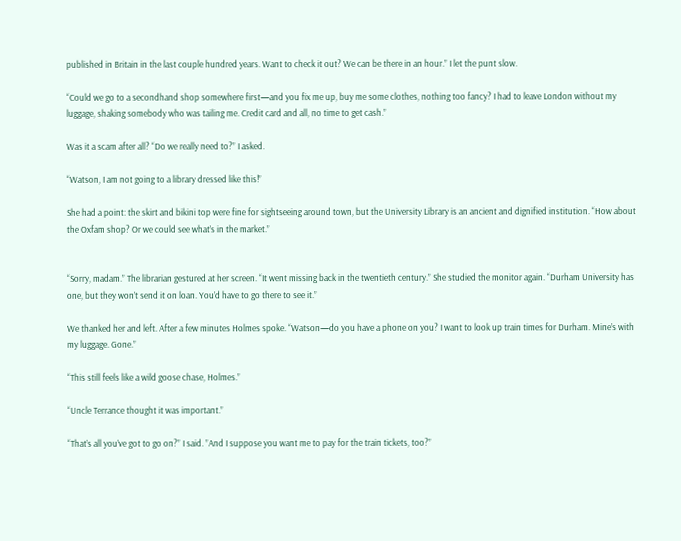published in Britain in the last couple hundred years. Want to check it out? We can be there in an hour.” I let the punt slow.

“Could we go to a secondhand shop somewhere first—and you fix me up, buy me some clothes, nothing too fancy? I had to leave London without my luggage, shaking somebody who was tailing me. Credit card and all, no time to get cash.”

Was it a scam after all? “Do we really need to?” I asked.

“Watson, I am not going to a library dressed like this!”

She had a point: the skirt and bikini top were fine for sightseeing around town, but the University Library is an ancient and dignified institution. “How about the Oxfam shop? Or we could see what’s in the market.”


“Sorry, madam.” The librarian gestured at her screen. “It went missing back in the twentieth century.” She studied the monitor again. “Durham University has one, but they won’t send it on loan. You’d have to go there to see it.”

We thanked her and left. After a few minutes Holmes spoke. “Watson—do you have a phone on you? I want to look up train times for Durham. Mine’s with my luggage. Gone.”

“This still feels like a wild goose chase, Holmes.”

“Uncle Terrance thought it was important.”

“That’s all you’ve got to go on?” I said. ”And I suppose you want me to pay for the train tickets, too?”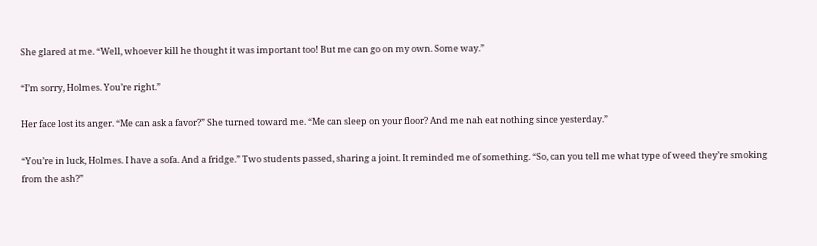She glared at me. “Well, whoever kill he thought it was important too! But me can go on my own. Some way.”

“I’m sorry, Holmes. You’re right.”

Her face lost its anger. “Me can ask a favor?” She turned toward me. “Me can sleep on your floor? And me nah eat nothing since yesterday.”

“You’re in luck, Holmes. I have a sofa. And a fridge.” Two students passed, sharing a joint. It reminded me of something. “So, can you tell me what type of weed they’re smoking from the ash?”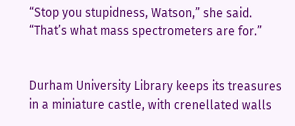“Stop you stupidness, Watson,” she said. “That’s what mass spectrometers are for.”


Durham University Library keeps its treasures in a miniature castle, with crenellated walls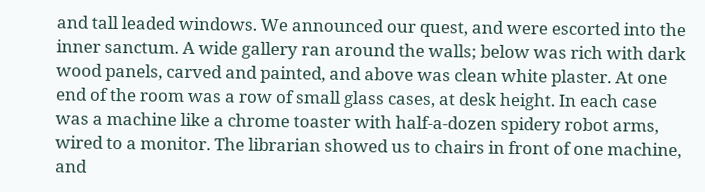and tall leaded windows. We announced our quest, and were escorted into the inner sanctum. A wide gallery ran around the walls; below was rich with dark wood panels, carved and painted, and above was clean white plaster. At one end of the room was a row of small glass cases, at desk height. In each case was a machine like a chrome toaster with half-a-dozen spidery robot arms, wired to a monitor. The librarian showed us to chairs in front of one machine, and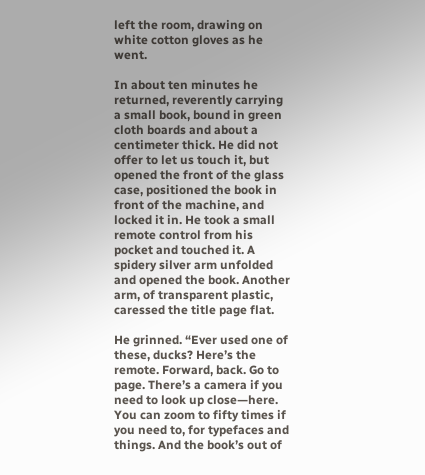left the room, drawing on white cotton gloves as he went.

In about ten minutes he returned, reverently carrying a small book, bound in green cloth boards and about a centimeter thick. He did not offer to let us touch it, but opened the front of the glass case, positioned the book in front of the machine, and locked it in. He took a small remote control from his pocket and touched it. A spidery silver arm unfolded and opened the book. Another arm, of transparent plastic, caressed the title page flat.

He grinned. “Ever used one of these, ducks? Here’s the remote. Forward, back. Go to page. There’s a camera if you need to look up close—here. You can zoom to fifty times if you need to, for typefaces and things. And the book’s out of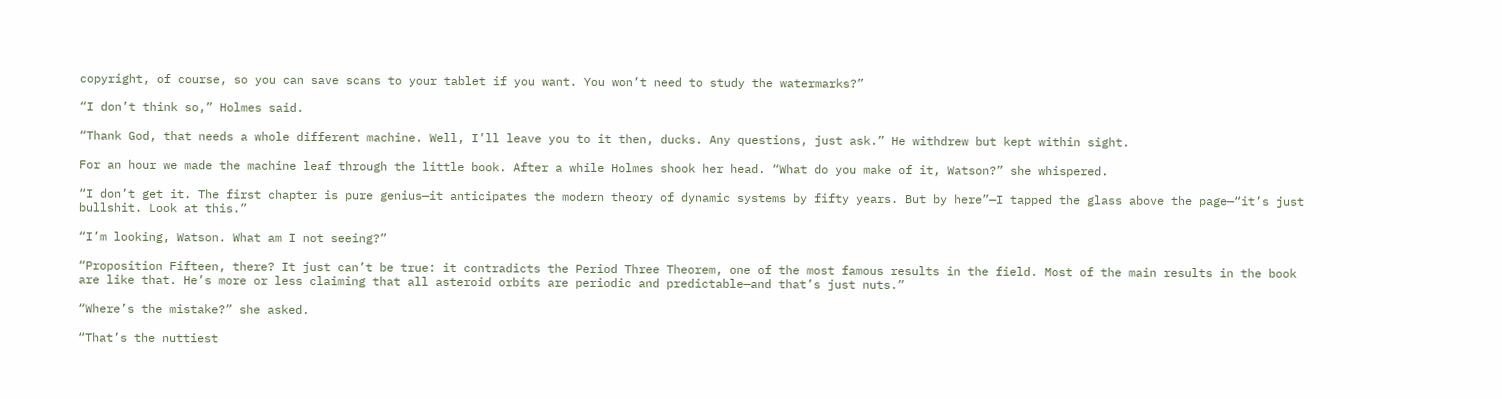copyright, of course, so you can save scans to your tablet if you want. You won’t need to study the watermarks?”

“I don’t think so,” Holmes said.

“Thank God, that needs a whole different machine. Well, I’ll leave you to it then, ducks. Any questions, just ask.” He withdrew but kept within sight.

For an hour we made the machine leaf through the little book. After a while Holmes shook her head. “What do you make of it, Watson?” she whispered.

“I don’t get it. The first chapter is pure genius—it anticipates the modern theory of dynamic systems by fifty years. But by here”—I tapped the glass above the page—“it’s just bullshit. Look at this.”

“I’m looking, Watson. What am I not seeing?”

“Proposition Fifteen, there? It just can’t be true: it contradicts the Period Three Theorem, one of the most famous results in the field. Most of the main results in the book are like that. He’s more or less claiming that all asteroid orbits are periodic and predictable—and that’s just nuts.”

“Where’s the mistake?” she asked.

“That’s the nuttiest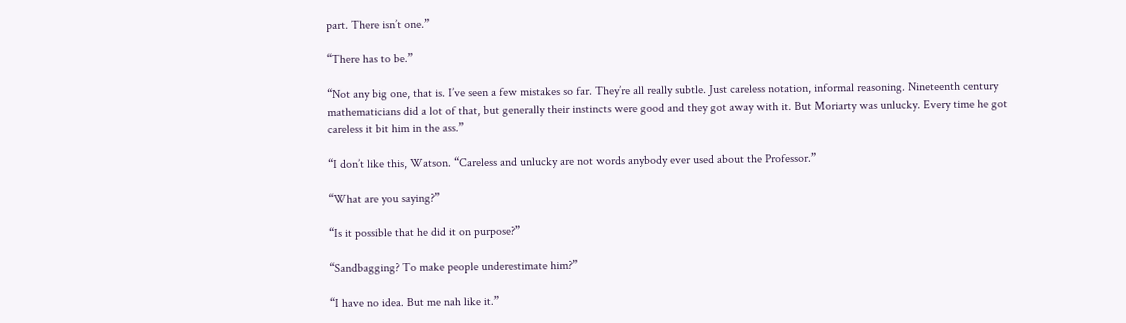part. There isn’t one.”

“There has to be.”

“Not any big one, that is. I’ve seen a few mistakes so far. They’re all really subtle. Just careless notation, informal reasoning. Nineteenth century mathematicians did a lot of that, but generally their instincts were good and they got away with it. But Moriarty was unlucky. Every time he got careless it bit him in the ass.”

“I don’t like this, Watson. “Careless and unlucky are not words anybody ever used about the Professor.”

“What are you saying?”

“Is it possible that he did it on purpose?”

“Sandbagging? To make people underestimate him?”

“I have no idea. But me nah like it.”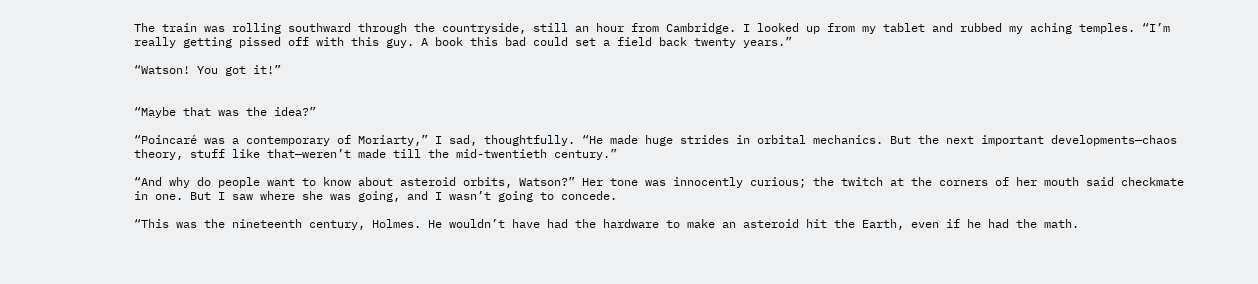The train was rolling southward through the countryside, still an hour from Cambridge. I looked up from my tablet and rubbed my aching temples. “I’m really getting pissed off with this guy. A book this bad could set a field back twenty years.”

“Watson! You got it!”


“Maybe that was the idea?”

“Poincaré was a contemporary of Moriarty,” I sad, thoughtfully. “He made huge strides in orbital mechanics. But the next important developments—chaos theory, stuff like that—weren’t made till the mid-twentieth century.”

“And why do people want to know about asteroid orbits, Watson?” Her tone was innocently curious; the twitch at the corners of her mouth said checkmate in one. But I saw where she was going, and I wasn’t going to concede.

“This was the nineteenth century, Holmes. He wouldn’t have had the hardware to make an asteroid hit the Earth, even if he had the math.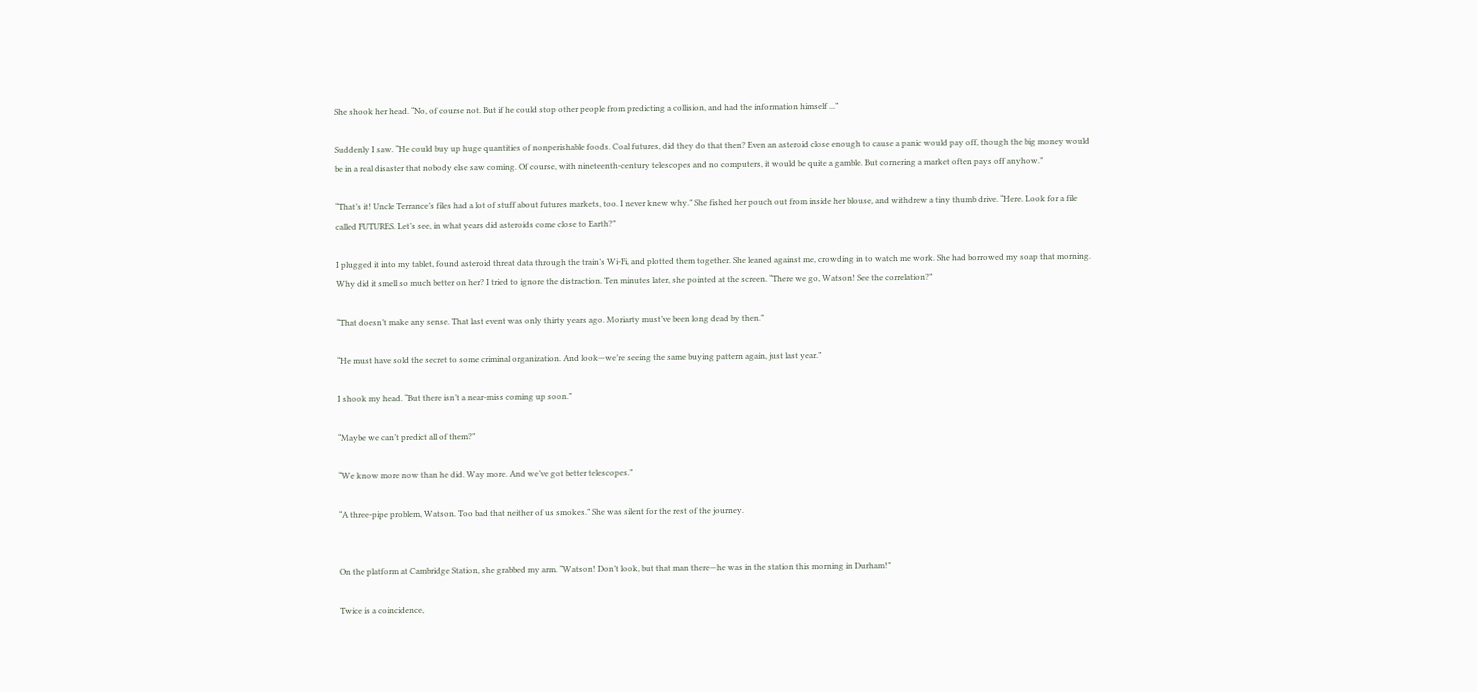She shook her head. “No, of course not. But if he could stop other people from predicting a collision, and had the information himself ...”

Suddenly I saw. “He could buy up huge quantities of nonperishable foods. Coal futures, did they do that then? Even an asteroid close enough to cause a panic would pay off, though the big money would be in a real disaster that nobody else saw coming. Of course, with nineteenth-century telescopes and no computers, it would be quite a gamble. But cornering a market often pays off anyhow.”

“That’s it! Uncle Terrance’s files had a lot of stuff about futures markets, too. I never knew why.” She fished her pouch out from inside her blouse, and withdrew a tiny thumb drive. “Here. Look for a file called FUTURES. Let’s see, in what years did asteroids come close to Earth?”

I plugged it into my tablet, found asteroid threat data through the train’s Wi-Fi, and plotted them together. She leaned against me, crowding in to watch me work. She had borrowed my soap that morning. Why did it smell so much better on her? I tried to ignore the distraction. Ten minutes later, she pointed at the screen. “There we go, Watson! See the correlation?”

“That doesn’t make any sense. That last event was only thirty years ago. Moriarty must’ve been long dead by then.”

“He must have sold the secret to some criminal organization. And look—we’re seeing the same buying pattern again, just last year.”

I shook my head. “But there isn’t a near-miss coming up soon.”

“Maybe we can’t predict all of them?”

“We know more now than he did. Way more. And we’ve got better telescopes.”

“A three-pipe problem, Watson. Too bad that neither of us smokes.” She was silent for the rest of the journey.


On the platform at Cambridge Station, she grabbed my arm. “Watson! Don’t look, but that man there—he was in the station this morning in Durham!”

Twice is a coincidence,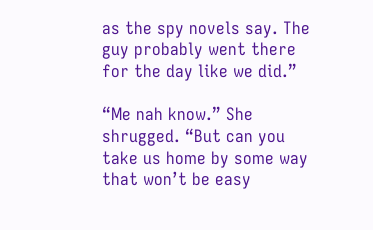as the spy novels say. The guy probably went there for the day like we did.”

“Me nah know.” She shrugged. “But can you take us home by some way that won’t be easy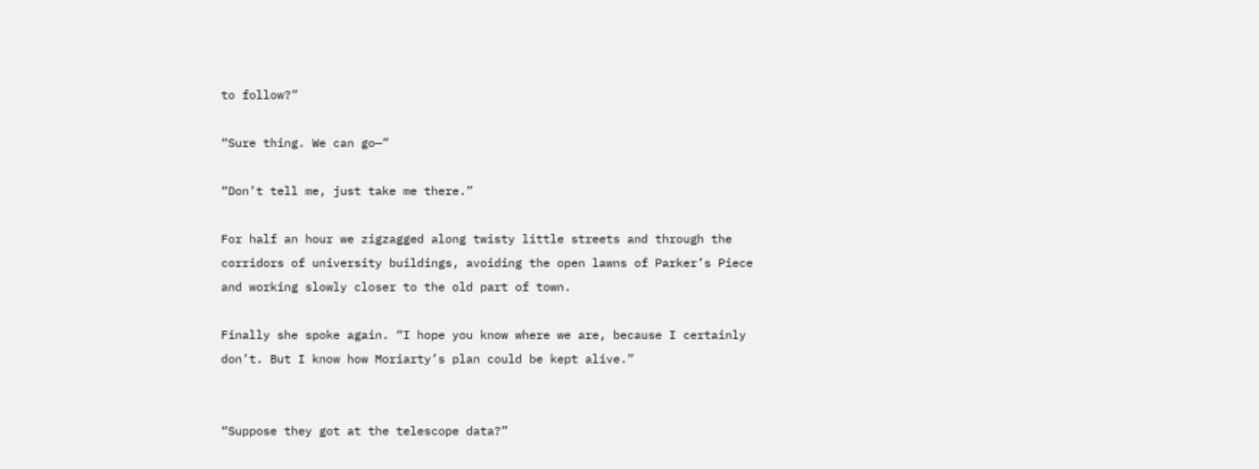to follow?”

“Sure thing. We can go—”

“Don’t tell me, just take me there.”

For half an hour we zigzagged along twisty little streets and through the corridors of university buildings, avoiding the open lawns of Parker’s Piece and working slowly closer to the old part of town.

Finally she spoke again. “I hope you know where we are, because I certainly don’t. But I know how Moriarty’s plan could be kept alive.”


“Suppose they got at the telescope data?”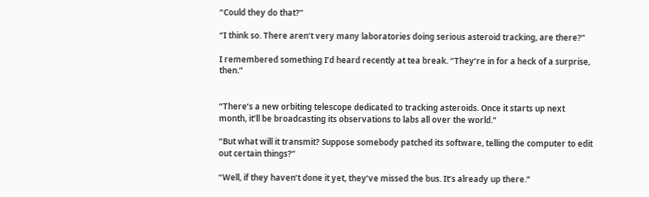“Could they do that?”

“I think so. There aren’t very many laboratories doing serious asteroid tracking, are there?”

I remembered something I’d heard recently at tea break. “They’re in for a heck of a surprise, then.”


“There’s a new orbiting telescope dedicated to tracking asteroids. Once it starts up next month, it’ll be broadcasting its observations to labs all over the world.”

“But what will it transmit? Suppose somebody patched its software, telling the computer to edit out certain things?”

“Well, if they haven’t done it yet, they’ve missed the bus. It’s already up there.”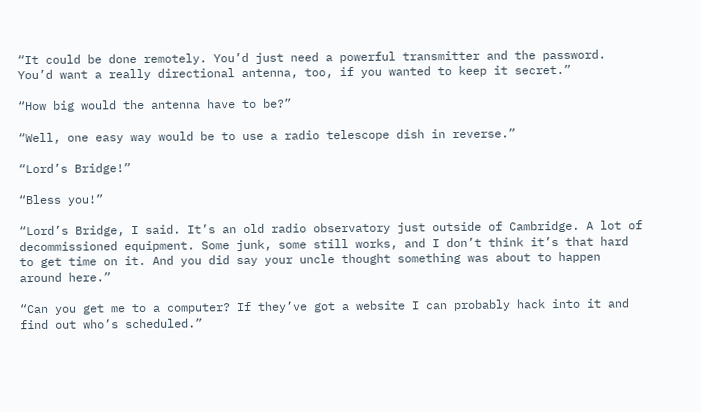“It could be done remotely. You’d just need a powerful transmitter and the password. You’d want a really directional antenna, too, if you wanted to keep it secret.”

“How big would the antenna have to be?”

“Well, one easy way would be to use a radio telescope dish in reverse.”

“Lord’s Bridge!”

“Bless you!”

“Lord’s Bridge, I said. It’s an old radio observatory just outside of Cambridge. A lot of decommissioned equipment. Some junk, some still works, and I don’t think it’s that hard to get time on it. And you did say your uncle thought something was about to happen around here.”

“Can you get me to a computer? If they’ve got a website I can probably hack into it and find out who’s scheduled.”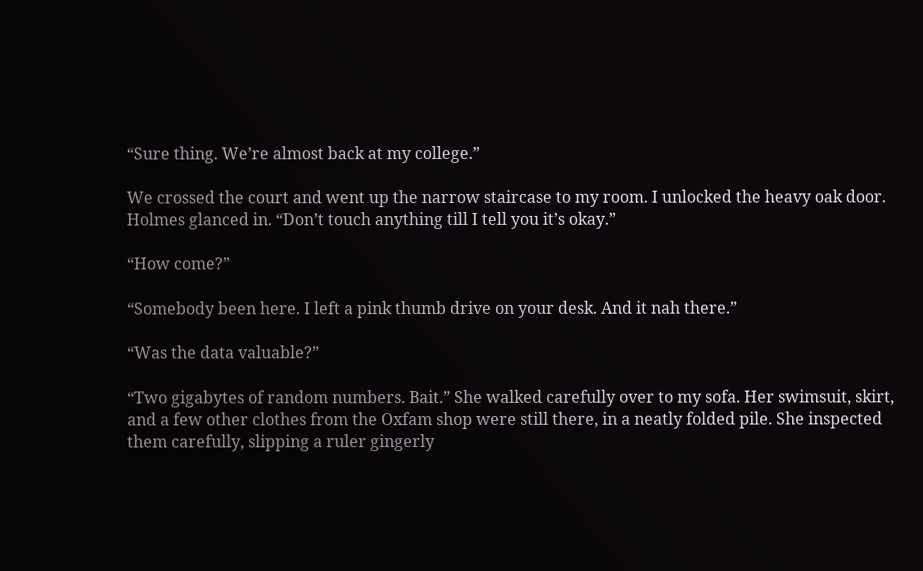“Sure thing. We’re almost back at my college.”

We crossed the court and went up the narrow staircase to my room. I unlocked the heavy oak door. Holmes glanced in. “Don’t touch anything till I tell you it’s okay.”

“How come?”

“Somebody been here. I left a pink thumb drive on your desk. And it nah there.”

“Was the data valuable?”

“Two gigabytes of random numbers. Bait.” She walked carefully over to my sofa. Her swimsuit, skirt, and a few other clothes from the Oxfam shop were still there, in a neatly folded pile. She inspected them carefully, slipping a ruler gingerly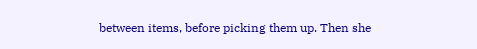between items, before picking them up. Then she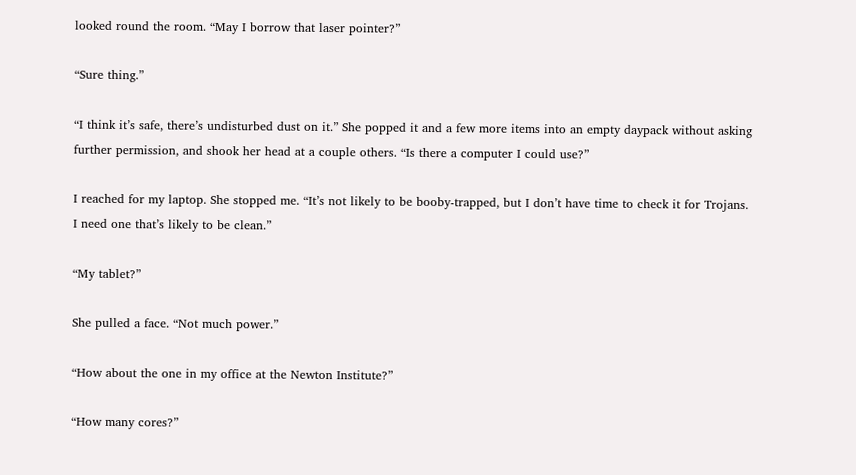looked round the room. “May I borrow that laser pointer?”

“Sure thing.”

“I think it’s safe, there’s undisturbed dust on it.” She popped it and a few more items into an empty daypack without asking further permission, and shook her head at a couple others. “Is there a computer I could use?”

I reached for my laptop. She stopped me. “It’s not likely to be booby-trapped, but I don’t have time to check it for Trojans. I need one that’s likely to be clean.”

“My tablet?”

She pulled a face. “Not much power.”

“How about the one in my office at the Newton Institute?”

“How many cores?”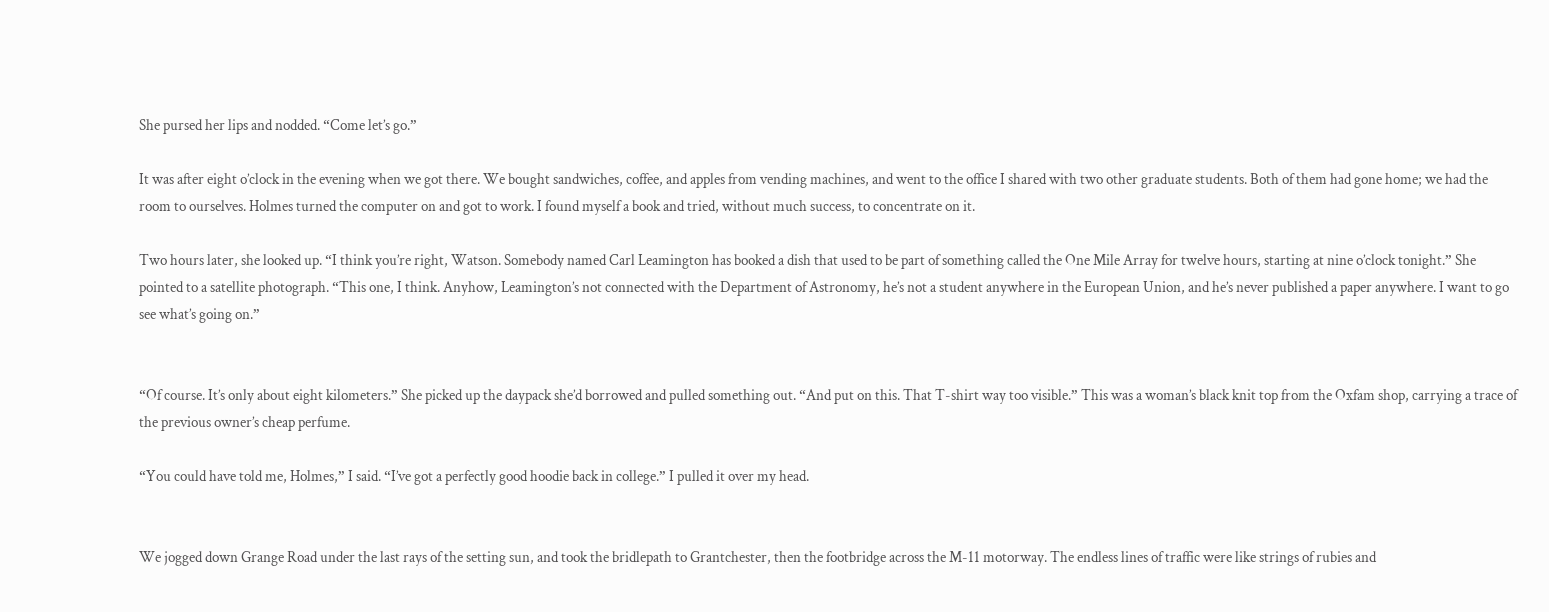She pursed her lips and nodded. “Come let’s go.”

It was after eight o’clock in the evening when we got there. We bought sandwiches, coffee, and apples from vending machines, and went to the office I shared with two other graduate students. Both of them had gone home; we had the room to ourselves. Holmes turned the computer on and got to work. I found myself a book and tried, without much success, to concentrate on it.

Two hours later, she looked up. “I think you’re right, Watson. Somebody named Carl Leamington has booked a dish that used to be part of something called the One Mile Array for twelve hours, starting at nine o’clock tonight.” She pointed to a satellite photograph. “This one, I think. Anyhow, Leamington’s not connected with the Department of Astronomy, he’s not a student anywhere in the European Union, and he’s never published a paper anywhere. I want to go see what’s going on.”


“Of course. It’s only about eight kilometers.” She picked up the daypack she’d borrowed and pulled something out. “And put on this. That T-shirt way too visible.” This was a woman’s black knit top from the Oxfam shop, carrying a trace of the previous owner’s cheap perfume.

“You could have told me, Holmes,” I said. “I’ve got a perfectly good hoodie back in college.” I pulled it over my head.


We jogged down Grange Road under the last rays of the setting sun, and took the bridlepath to Grantchester, then the footbridge across the M-11 motorway. The endless lines of traffic were like strings of rubies and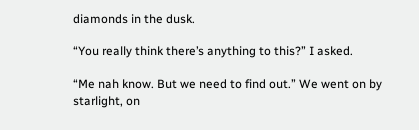diamonds in the dusk.

“You really think there’s anything to this?” I asked.

“Me nah know. But we need to find out.” We went on by starlight, on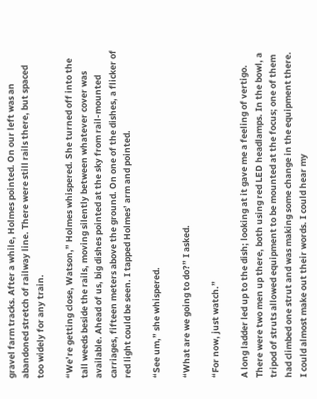gravel farm tracks. After a while, Holmes pointed. On our left was an abandoned stretch of railway line. There were still rails there, but spaced too widely for any train.

“We’re getting close, Watson,” Holmes whispered. She turned off into the tall weeds beside the rails, moving silently between whatever cover was available. Ahead of us, big dishes pointed at the sky from rail-mounted carriages, fifteen meters above the ground. On one of the dishes, a flicker of red light could be seen. I tapped Holmes’ arm and pointed.

“See um,” she whispered.

“What are we going to do?” I asked.

“For now, just watch.”

A long ladder led up to the dish; looking at it gave me a feeling of vertigo. There were two men up there, both using red LED headlamps. In the bowl, a tripod of struts allowed equipment to be mounted at the focus; one of them had climbed one strut and was making some change in the equipment there. I could almost make out their words. I could hear my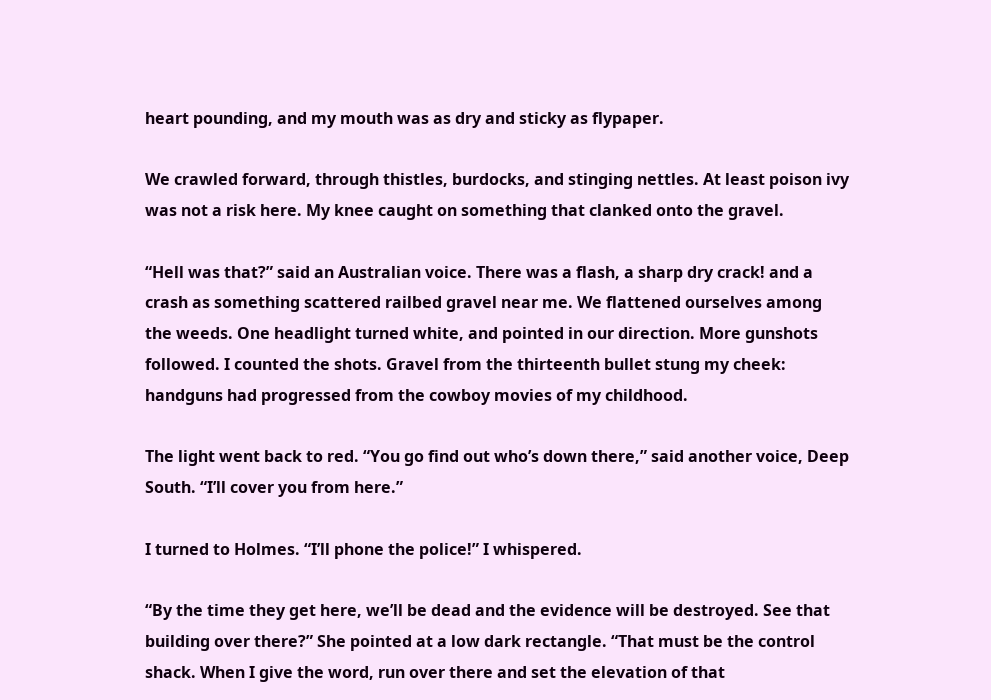heart pounding, and my mouth was as dry and sticky as flypaper.

We crawled forward, through thistles, burdocks, and stinging nettles. At least poison ivy was not a risk here. My knee caught on something that clanked onto the gravel.

“Hell was that?” said an Australian voice. There was a flash, a sharp dry crack! and a crash as something scattered railbed gravel near me. We flattened ourselves among the weeds. One headlight turned white, and pointed in our direction. More gunshots followed. I counted the shots. Gravel from the thirteenth bullet stung my cheek: handguns had progressed from the cowboy movies of my childhood.

The light went back to red. “You go find out who’s down there,” said another voice, Deep South. “I’ll cover you from here.”

I turned to Holmes. “I’ll phone the police!” I whispered.

“By the time they get here, we’ll be dead and the evidence will be destroyed. See that building over there?” She pointed at a low dark rectangle. “That must be the control shack. When I give the word, run over there and set the elevation of that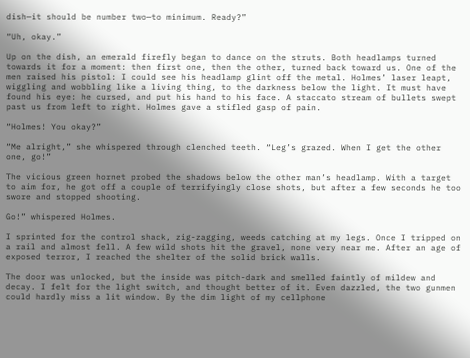dish—it should be number two—to minimum. Ready?”

“Uh, okay.”

Up on the dish, an emerald firefly began to dance on the struts. Both headlamps turned towards it for a moment: then first one, then the other, turned back toward us. One of the men raised his pistol: I could see his headlamp glint off the metal. Holmes’ laser leapt, wiggling and wobbling like a living thing, to the darkness below the light. It must have found his eye: he cursed, and put his hand to his face. A staccato stream of bullets swept past us from left to right. Holmes gave a stifled gasp of pain.

“Holmes! You okay?”

“Me alright,” she whispered through clenched teeth. “Leg’s grazed. When I get the other one, go!”

The vicious green hornet probed the shadows below the other man’s headlamp. With a target to aim for, he got off a couple of terrifyingly close shots, but after a few seconds he too swore and stopped shooting.

Go!” whispered Holmes.

I sprinted for the control shack, zig-zagging, weeds catching at my legs. Once I tripped on a rail and almost fell. A few wild shots hit the gravel, none very near me. After an age of exposed terror, I reached the shelter of the solid brick walls.

The door was unlocked, but the inside was pitch-dark and smelled faintly of mildew and decay. I felt for the light switch, and thought better of it. Even dazzled, the two gunmen could hardly miss a lit window. By the dim light of my cellphone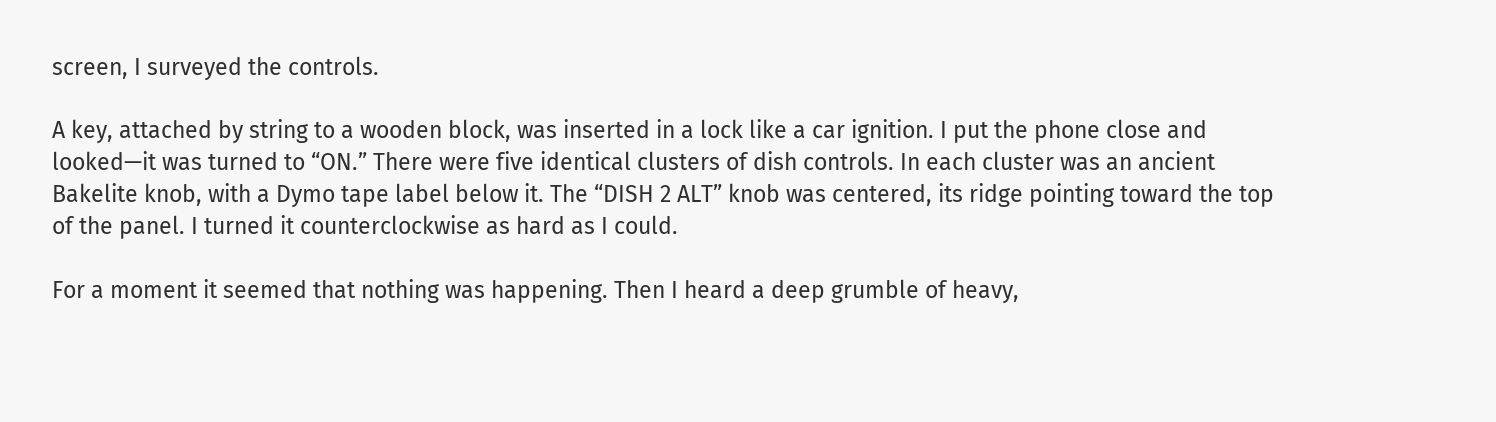screen, I surveyed the controls.

A key, attached by string to a wooden block, was inserted in a lock like a car ignition. I put the phone close and looked—it was turned to “ON.” There were five identical clusters of dish controls. In each cluster was an ancient Bakelite knob, with a Dymo tape label below it. The “DISH 2 ALT” knob was centered, its ridge pointing toward the top of the panel. I turned it counterclockwise as hard as I could.

For a moment it seemed that nothing was happening. Then I heard a deep grumble of heavy,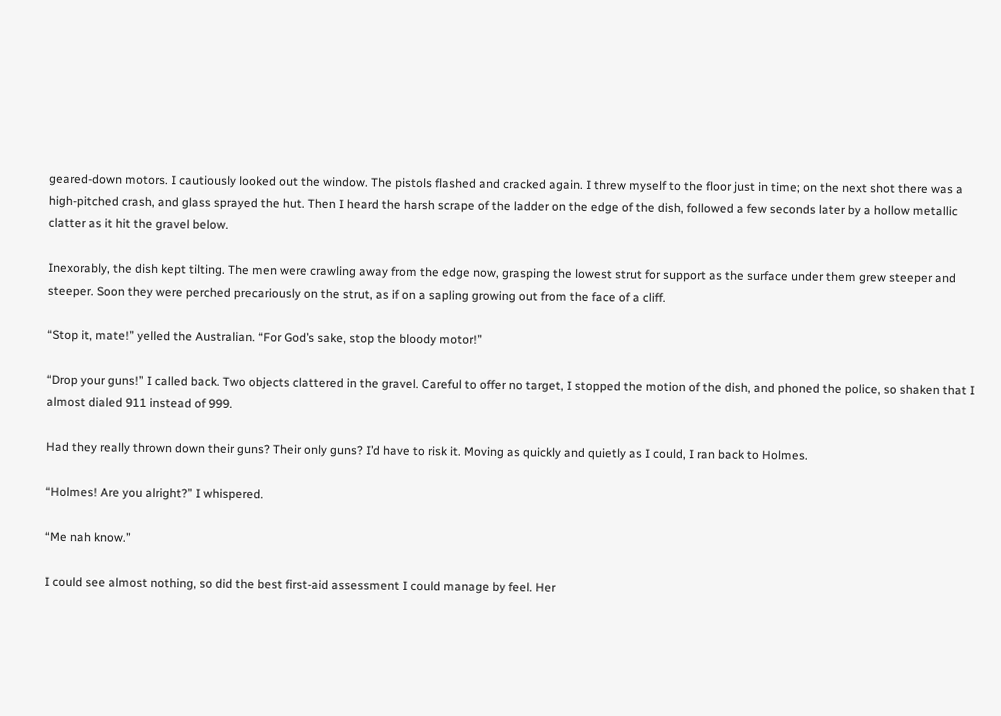geared-down motors. I cautiously looked out the window. The pistols flashed and cracked again. I threw myself to the floor just in time; on the next shot there was a high-pitched crash, and glass sprayed the hut. Then I heard the harsh scrape of the ladder on the edge of the dish, followed a few seconds later by a hollow metallic clatter as it hit the gravel below.

Inexorably, the dish kept tilting. The men were crawling away from the edge now, grasping the lowest strut for support as the surface under them grew steeper and steeper. Soon they were perched precariously on the strut, as if on a sapling growing out from the face of a cliff.

“Stop it, mate!” yelled the Australian. “For God’s sake, stop the bloody motor!”

“Drop your guns!” I called back. Two objects clattered in the gravel. Careful to offer no target, I stopped the motion of the dish, and phoned the police, so shaken that I almost dialed 911 instead of 999.

Had they really thrown down their guns? Their only guns? I’d have to risk it. Moving as quickly and quietly as I could, I ran back to Holmes.

“Holmes! Are you alright?” I whispered.

“Me nah know.”

I could see almost nothing, so did the best first-aid assessment I could manage by feel. Her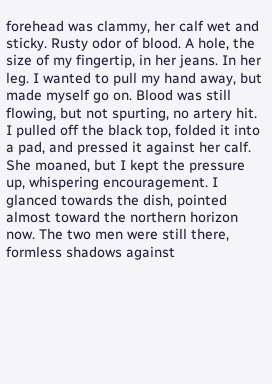forehead was clammy, her calf wet and sticky. Rusty odor of blood. A hole, the size of my fingertip, in her jeans. In her leg. I wanted to pull my hand away, but made myself go on. Blood was still flowing, but not spurting, no artery hit. I pulled off the black top, folded it into a pad, and pressed it against her calf. She moaned, but I kept the pressure up, whispering encouragement. I glanced towards the dish, pointed almost toward the northern horizon now. The two men were still there, formless shadows against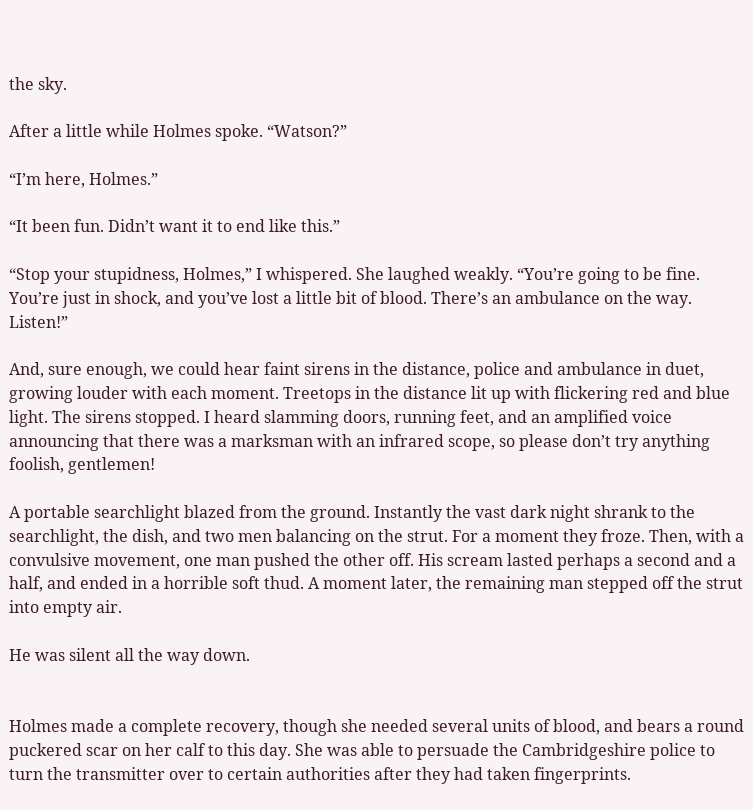the sky.

After a little while Holmes spoke. “Watson?”

“I’m here, Holmes.”

“It been fun. Didn’t want it to end like this.”

“Stop your stupidness, Holmes,” I whispered. She laughed weakly. “You’re going to be fine. You’re just in shock, and you’ve lost a little bit of blood. There’s an ambulance on the way. Listen!”

And, sure enough, we could hear faint sirens in the distance, police and ambulance in duet, growing louder with each moment. Treetops in the distance lit up with flickering red and blue light. The sirens stopped. I heard slamming doors, running feet, and an amplified voice announcing that there was a marksman with an infrared scope, so please don’t try anything foolish, gentlemen!

A portable searchlight blazed from the ground. Instantly the vast dark night shrank to the searchlight, the dish, and two men balancing on the strut. For a moment they froze. Then, with a convulsive movement, one man pushed the other off. His scream lasted perhaps a second and a half, and ended in a horrible soft thud. A moment later, the remaining man stepped off the strut into empty air.

He was silent all the way down.


Holmes made a complete recovery, though she needed several units of blood, and bears a round puckered scar on her calf to this day. She was able to persuade the Cambridgeshire police to turn the transmitter over to certain authorities after they had taken fingerprints.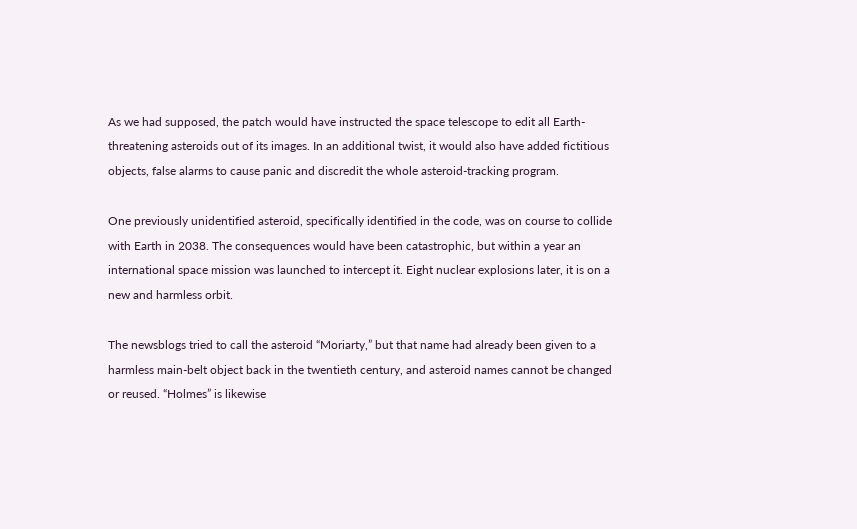As we had supposed, the patch would have instructed the space telescope to edit all Earth-threatening asteroids out of its images. In an additional twist, it would also have added fictitious objects, false alarms to cause panic and discredit the whole asteroid-tracking program.

One previously unidentified asteroid, specifically identified in the code, was on course to collide with Earth in 2038. The consequences would have been catastrophic, but within a year an international space mission was launched to intercept it. Eight nuclear explosions later, it is on a new and harmless orbit.

The newsblogs tried to call the asteroid “Moriarty,” but that name had already been given to a harmless main-belt object back in the twentieth century, and asteroid names cannot be changed or reused. “Holmes” is likewise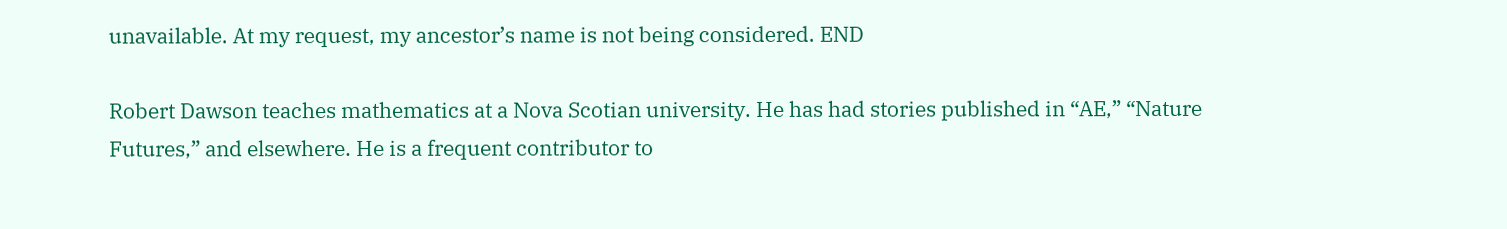unavailable. At my request, my ancestor’s name is not being considered. END

Robert Dawson teaches mathematics at a Nova Scotian university. He has had stories published in “AE,” “Nature Futures,” and elsewhere. He is a frequent contributor to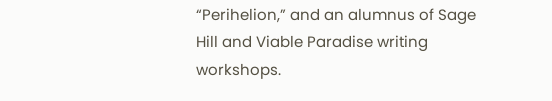“Perihelion,” and an alumnus of Sage Hill and Viable Paradise writing workshops.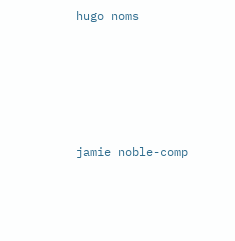hugo noms





jamie noble-comp